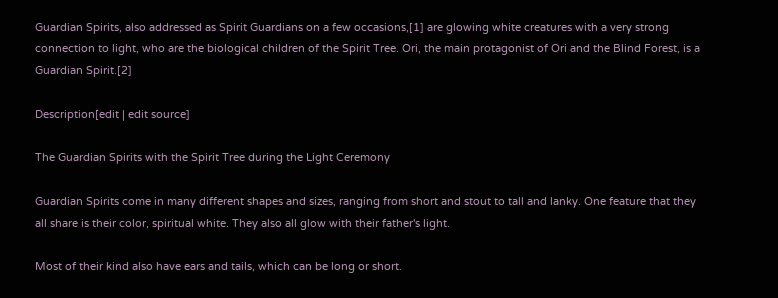Guardian Spirits, also addressed as Spirit Guardians on a few occasions,[1] are glowing white creatures with a very strong connection to light, who are the biological children of the Spirit Tree. Ori, the main protagonist of Ori and the Blind Forest, is a Guardian Spirit.[2]

Description[edit | edit source]

The Guardian Spirits with the Spirit Tree during the Light Ceremony

Guardian Spirits come in many different shapes and sizes, ranging from short and stout to tall and lanky. One feature that they all share is their color, spiritual white. They also all glow with their father's light.

Most of their kind also have ears and tails, which can be long or short.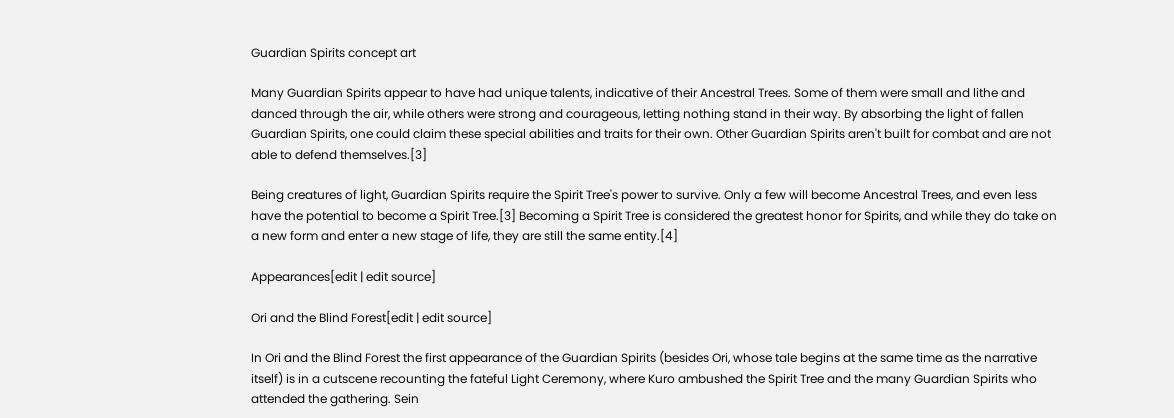Guardian Spirits concept art

Many Guardian Spirits appear to have had unique talents, indicative of their Ancestral Trees. Some of them were small and lithe and danced through the air, while others were strong and courageous, letting nothing stand in their way. By absorbing the light of fallen Guardian Spirits, one could claim these special abilities and traits for their own. Other Guardian Spirits aren't built for combat and are not able to defend themselves.[3]

Being creatures of light, Guardian Spirits require the Spirit Tree's power to survive. Only a few will become Ancestral Trees, and even less have the potential to become a Spirit Tree.[3] Becoming a Spirit Tree is considered the greatest honor for Spirits, and while they do take on a new form and enter a new stage of life, they are still the same entity.[4]

Appearances[edit | edit source]

Ori and the Blind Forest[edit | edit source]

In Ori and the Blind Forest the first appearance of the Guardian Spirits (besides Ori, whose tale begins at the same time as the narrative itself) is in a cutscene recounting the fateful Light Ceremony, where Kuro ambushed the Spirit Tree and the many Guardian Spirits who attended the gathering. Sein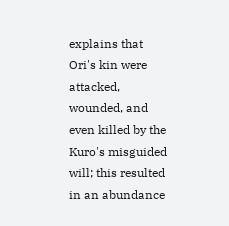explains that Ori's kin were attacked, wounded, and even killed by the Kuro's misguided will; this resulted in an abundance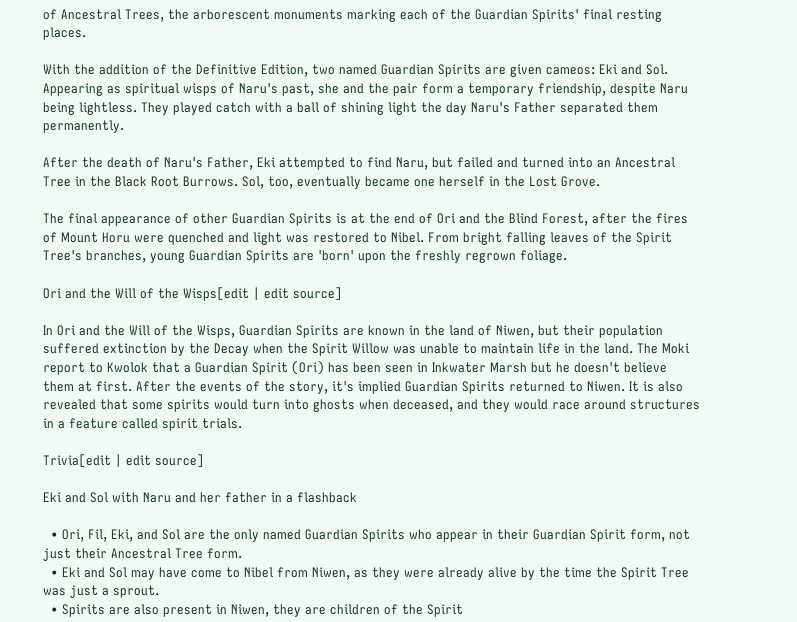of Ancestral Trees, the arborescent monuments marking each of the Guardian Spirits' final resting places.

With the addition of the Definitive Edition, two named Guardian Spirits are given cameos: Eki and Sol. Appearing as spiritual wisps of Naru's past, she and the pair form a temporary friendship, despite Naru being lightless. They played catch with a ball of shining light the day Naru's Father separated them permanently.

After the death of Naru's Father, Eki attempted to find Naru, but failed and turned into an Ancestral Tree in the Black Root Burrows. Sol, too, eventually became one herself in the Lost Grove.

The final appearance of other Guardian Spirits is at the end of Ori and the Blind Forest, after the fires of Mount Horu were quenched and light was restored to Nibel. From bright falling leaves of the Spirit Tree's branches, young Guardian Spirits are 'born' upon the freshly regrown foliage.

Ori and the Will of the Wisps[edit | edit source]

In Ori and the Will of the Wisps, Guardian Spirits are known in the land of Niwen, but their population suffered extinction by the Decay when the Spirit Willow was unable to maintain life in the land. The Moki report to Kwolok that a Guardian Spirit (Ori) has been seen in Inkwater Marsh but he doesn't believe them at first. After the events of the story, it's implied Guardian Spirits returned to Niwen. It is also revealed that some spirits would turn into ghosts when deceased, and they would race around structures in a feature called spirit trials.

Trivia[edit | edit source]

Eki and Sol with Naru and her father in a flashback

  • Ori, Fil, Eki, and Sol are the only named Guardian Spirits who appear in their Guardian Spirit form, not just their Ancestral Tree form.
  • Eki and Sol may have come to Nibel from Niwen, as they were already alive by the time the Spirit Tree was just a sprout.
  • Spirits are also present in Niwen, they are children of the Spirit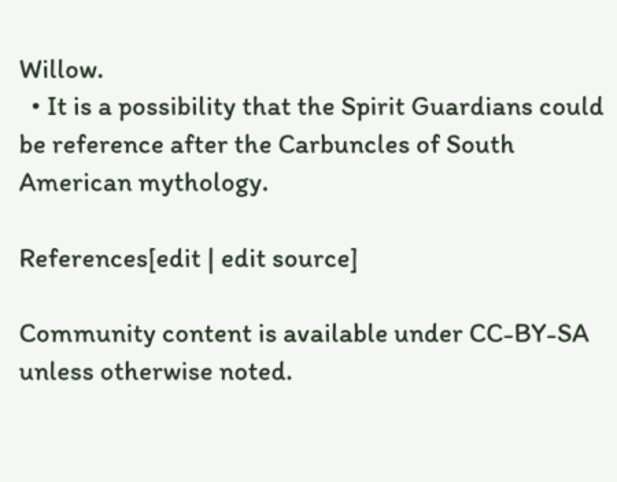Willow.
  • It is a possibility that the Spirit Guardians could be reference after the Carbuncles of South American mythology.

References[edit | edit source]

Community content is available under CC-BY-SA unless otherwise noted.